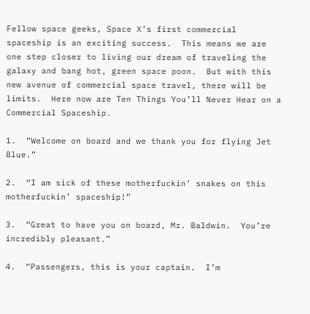Fellow space geeks, Space X’s first commercial spaceship is an exciting success.  This means we are one step closer to living our dream of traveling the galaxy and bang hot, green space poon.  But with this new avenue of commercial space travel, there will be limits.  Here now are Ten Things You’ll Never Hear on a Commercial Spaceship.

1.  “Welcome on board and we thank you for flying Jet Blue.”

2.  “I am sick of these motherfuckin’ snakes on this motherfuckin’ spaceship!”

3.  “Great to have you on board, Mr. Baldwin.  You’re incredibly pleasant.”

4.  “Passengers, this is your captain.  I’m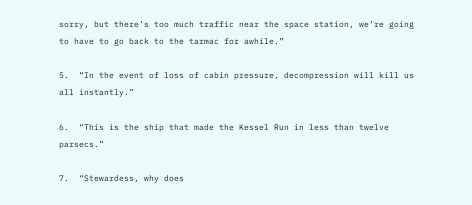sorry, but there’s too much traffic near the space station, we’re going to have to go back to the tarmac for awhile.”

5.  “In the event of loss of cabin pressure, decompression will kill us all instantly.”

6.  “This is the ship that made the Kessel Run in less than twelve parsecs.”

7.  “Stewardess, why does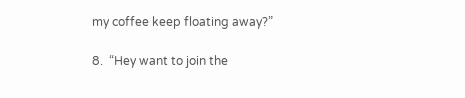my coffee keep floating away?”

8.  “Hey want to join the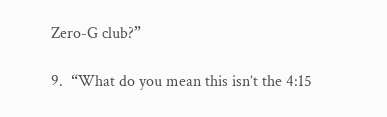Zero-G club?”

9.  “What do you mean this isn’t the 4:15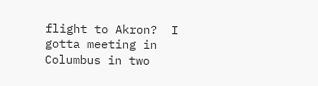flight to Akron?  I gotta meeting in Columbus in two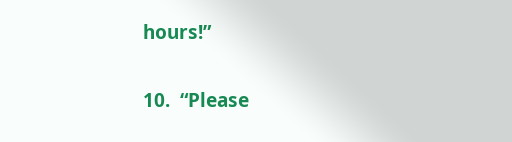hours!”

10.  “Please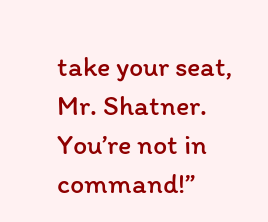take your seat, Mr. Shatner.  You’re not in command!”